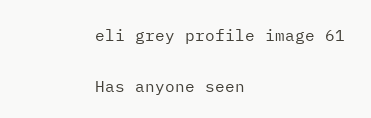eli grey profile image 61

Has anyone seen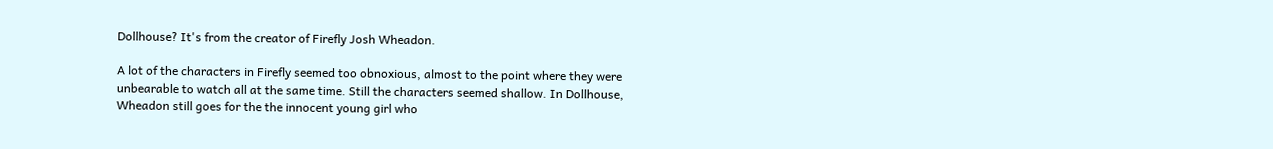Dollhouse? It's from the creator of Firefly Josh Wheadon.

A lot of the characters in Firefly seemed too obnoxious, almost to the point where they were unbearable to watch all at the same time. Still the characters seemed shallow. In Dollhouse, Wheadon still goes for the the innocent young girl who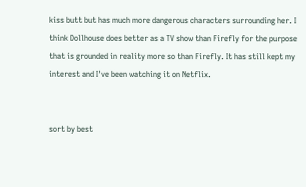kiss butt but has much more dangerous characters surrounding her. I think Dollhouse does better as a TV show than Firefly for the purpose that is grounded in reality more so than Firefly. It has still kept my interest and I've been watching it on Netflix.


sort by best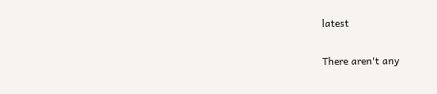latest

There aren't any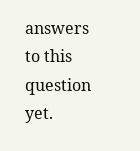answers to this question yet.